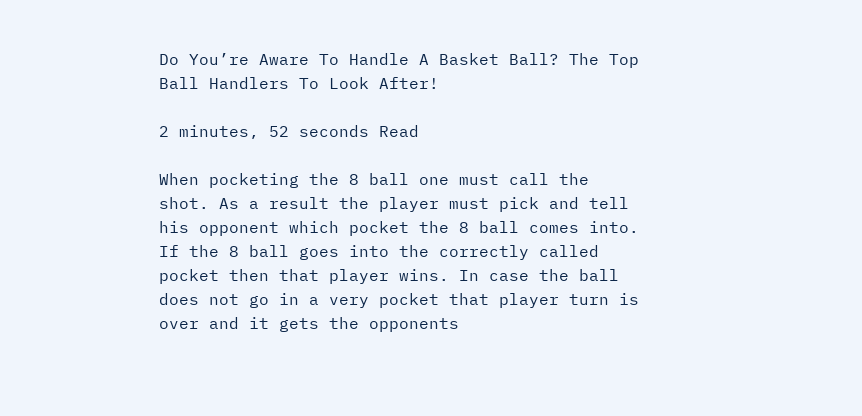Do You’re Aware To Handle A Basket Ball? The Top Ball Handlers To Look After!

2 minutes, 52 seconds Read

When pocketing the 8 ball one must call the shot. As a result the player must pick and tell his opponent which pocket the 8 ball comes into. If the 8 ball goes into the correctly called pocket then that player wins. In case the ball does not go in a very pocket that player turn is over and it gets the opponents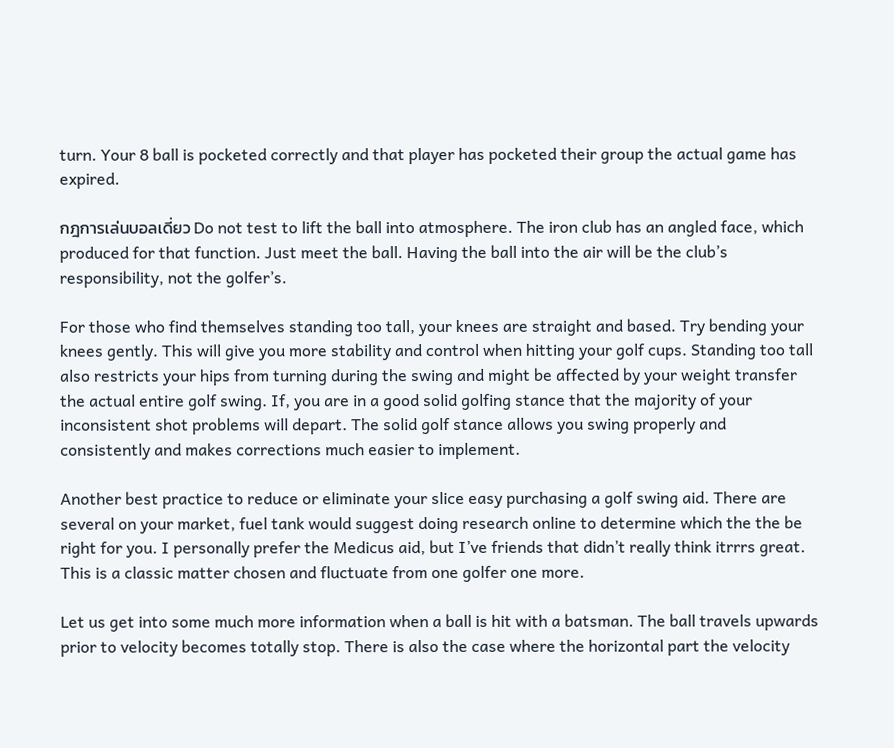turn. Your 8 ball is pocketed correctly and that player has pocketed their group the actual game has expired.

กฎการเล่นบอลเดี่ยว Do not test to lift the ball into atmosphere. The iron club has an angled face, which produced for that function. Just meet the ball. Having the ball into the air will be the club’s responsibility, not the golfer’s.

For those who find themselves standing too tall, your knees are straight and based. Try bending your knees gently. This will give you more stability and control when hitting your golf cups. Standing too tall also restricts your hips from turning during the swing and might be affected by your weight transfer the actual entire golf swing. If, you are in a good solid golfing stance that the majority of your inconsistent shot problems will depart. The solid golf stance allows you swing properly and consistently and makes corrections much easier to implement.

Another best practice to reduce or eliminate your slice easy purchasing a golf swing aid. There are several on your market, fuel tank would suggest doing research online to determine which the the be right for you. I personally prefer the Medicus aid, but I’ve friends that didn’t really think itrrrs great. This is a classic matter chosen and fluctuate from one golfer one more.

Let us get into some much more information when a ball is hit with a batsman. The ball travels upwards prior to velocity becomes totally stop. There is also the case where the horizontal part the velocity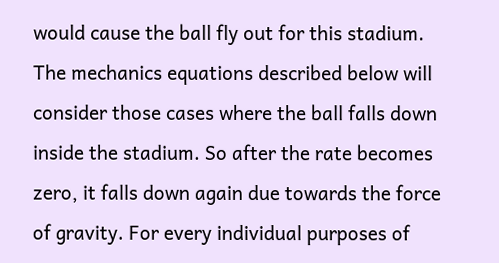would cause the ball fly out for this stadium. The mechanics equations described below will consider those cases where the ball falls down inside the stadium. So after the rate becomes zero, it falls down again due towards the force of gravity. For every individual purposes of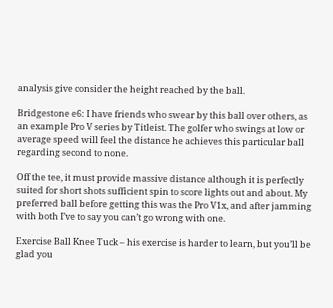analysis give consider the height reached by the ball.

Bridgestone e6: I have friends who swear by this ball over others, as an example Pro V series by Titleist. The golfer who swings at low or average speed will feel the distance he achieves this particular ball regarding second to none.

Off the tee, it must provide massive distance although it is perfectly suited for short shots sufficient spin to score lights out and about. My preferred ball before getting this was the Pro V1x, and after jamming with both I’ve to say you can’t go wrong with one.

Exercise Ball Knee Tuck – his exercise is harder to learn, but you’ll be glad you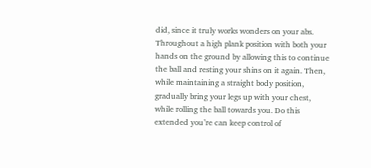did, since it truly works wonders on your abs. Throughout a high plank position with both your hands on the ground by allowing this to continue the ball and resting your shins on it again. Then, while maintaining a straight body position, gradually bring your legs up with your chest, while rolling the ball towards you. Do this extended you’re can keep control of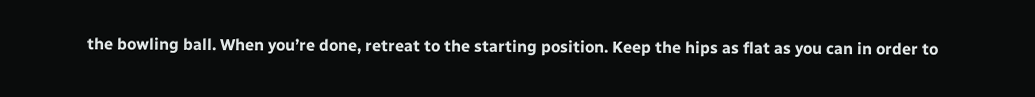the bowling ball. When you’re done, retreat to the starting position. Keep the hips as flat as you can in order to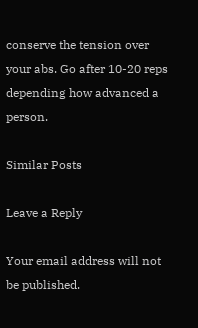conserve the tension over your abs. Go after 10-20 reps depending how advanced a person.

Similar Posts

Leave a Reply

Your email address will not be published.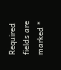Required fields are marked *